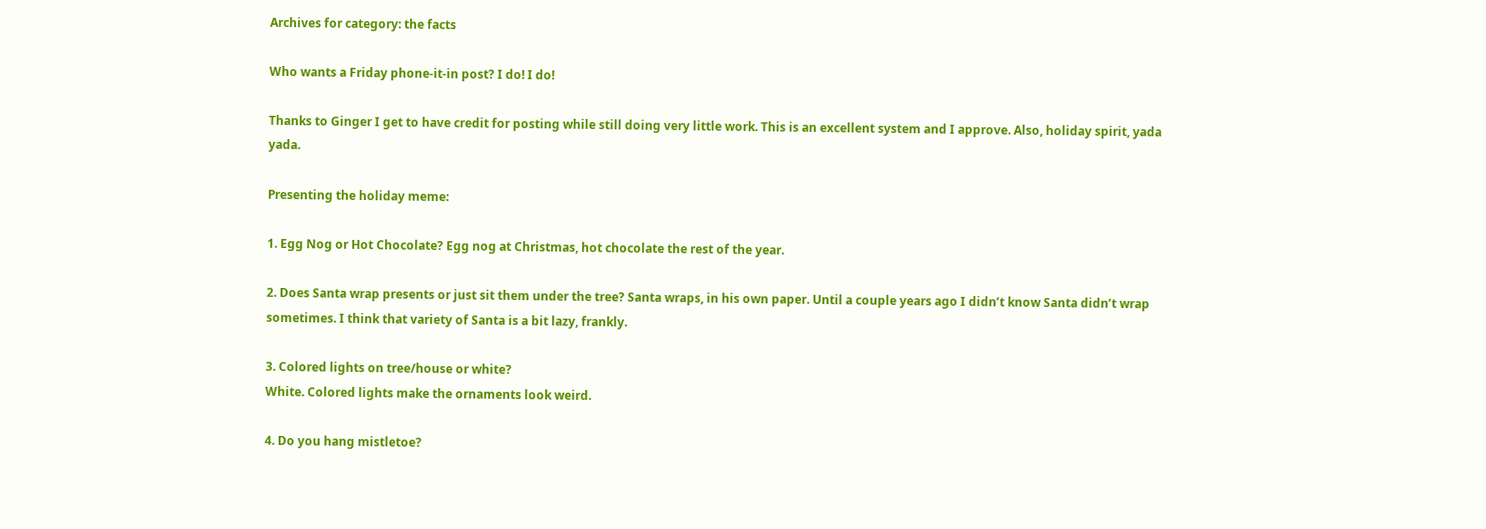Archives for category: the facts

Who wants a Friday phone-it-in post? I do! I do!

Thanks to Ginger I get to have credit for posting while still doing very little work. This is an excellent system and I approve. Also, holiday spirit, yada yada.

Presenting the holiday meme:

1. Egg Nog or Hot Chocolate? Egg nog at Christmas, hot chocolate the rest of the year.

2. Does Santa wrap presents or just sit them under the tree? Santa wraps, in his own paper. Until a couple years ago I didn’t know Santa didn’t wrap sometimes. I think that variety of Santa is a bit lazy, frankly.

3. Colored lights on tree/house or white?
White. Colored lights make the ornaments look weird.

4. Do you hang mistletoe?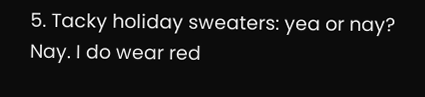5. Tacky holiday sweaters: yea or nay?
Nay. I do wear red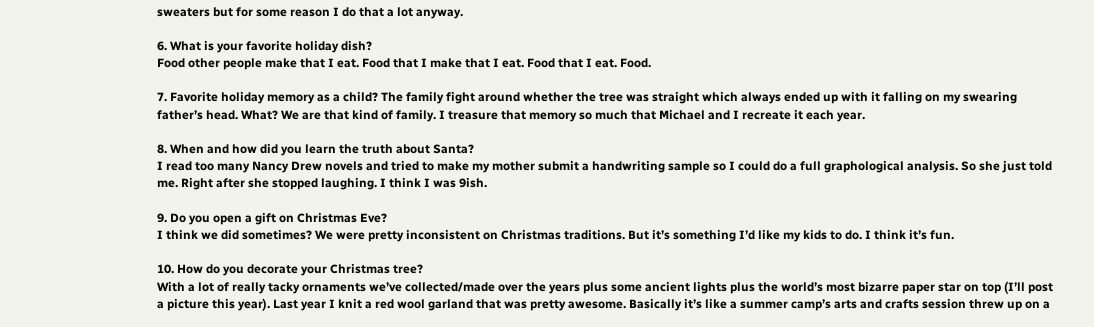sweaters but for some reason I do that a lot anyway.

6. What is your favorite holiday dish?
Food other people make that I eat. Food that I make that I eat. Food that I eat. Food.

7. Favorite holiday memory as a child? The family fight around whether the tree was straight which always ended up with it falling on my swearing father’s head. What? We are that kind of family. I treasure that memory so much that Michael and I recreate it each year.

8. When and how did you learn the truth about Santa?
I read too many Nancy Drew novels and tried to make my mother submit a handwriting sample so I could do a full graphological analysis. So she just told me. Right after she stopped laughing. I think I was 9ish.

9. Do you open a gift on Christmas Eve?
I think we did sometimes? We were pretty inconsistent on Christmas traditions. But it’s something I’d like my kids to do. I think it’s fun.

10. How do you decorate your Christmas tree?
With a lot of really tacky ornaments we’ve collected/made over the years plus some ancient lights plus the world’s most bizarre paper star on top (I’ll post a picture this year). Last year I knit a red wool garland that was pretty awesome. Basically it’s like a summer camp’s arts and crafts session threw up on a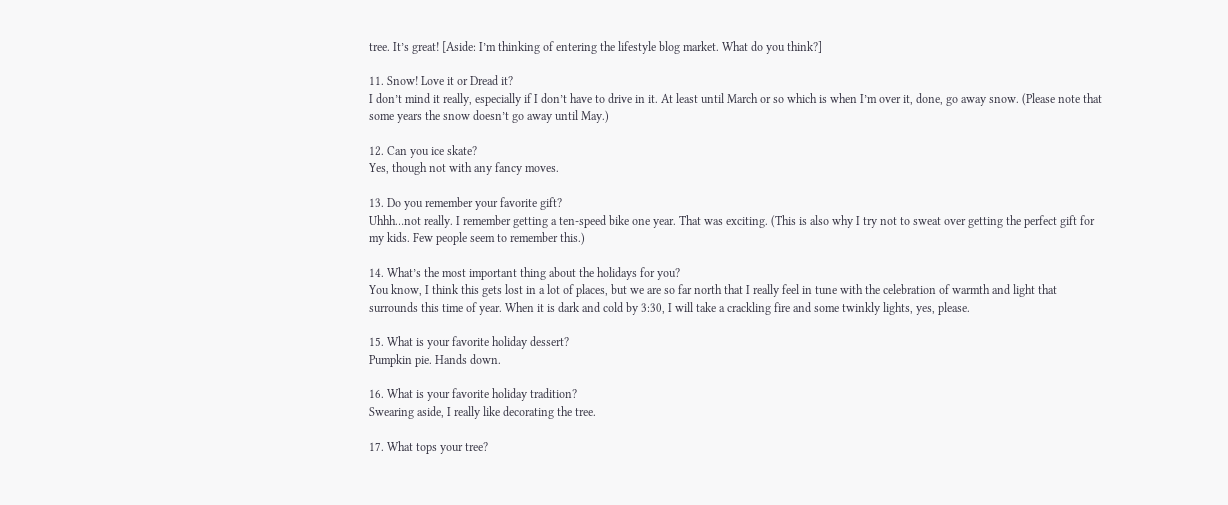tree. It’s great! [Aside: I’m thinking of entering the lifestyle blog market. What do you think?]

11. Snow! Love it or Dread it?
I don’t mind it really, especially if I don’t have to drive in it. At least until March or so which is when I’m over it, done, go away snow. (Please note that some years the snow doesn’t go away until May.)

12. Can you ice skate?
Yes, though not with any fancy moves.

13. Do you remember your favorite gift?
Uhhh…not really. I remember getting a ten-speed bike one year. That was exciting. (This is also why I try not to sweat over getting the perfect gift for my kids. Few people seem to remember this.)

14. What’s the most important thing about the holidays for you?
You know, I think this gets lost in a lot of places, but we are so far north that I really feel in tune with the celebration of warmth and light that surrounds this time of year. When it is dark and cold by 3:30, I will take a crackling fire and some twinkly lights, yes, please.

15. What is your favorite holiday dessert?
Pumpkin pie. Hands down.

16. What is your favorite holiday tradition?
Swearing aside, I really like decorating the tree.

17. What tops your tree?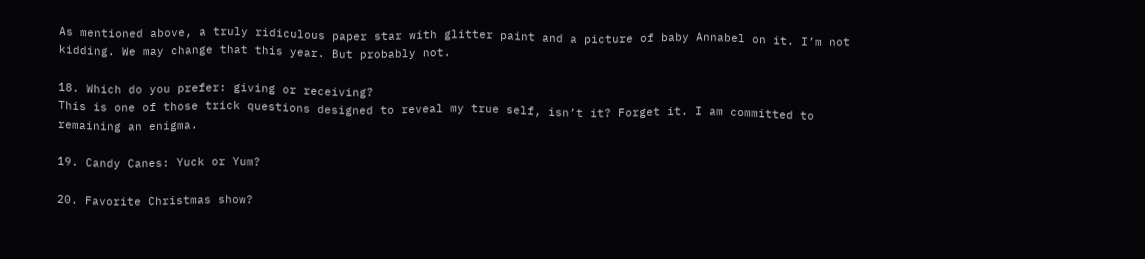As mentioned above, a truly ridiculous paper star with glitter paint and a picture of baby Annabel on it. I’m not kidding. We may change that this year. But probably not.

18. Which do you prefer: giving or receiving?
This is one of those trick questions designed to reveal my true self, isn’t it? Forget it. I am committed to remaining an enigma.

19. Candy Canes: Yuck or Yum?

20. Favorite Christmas show?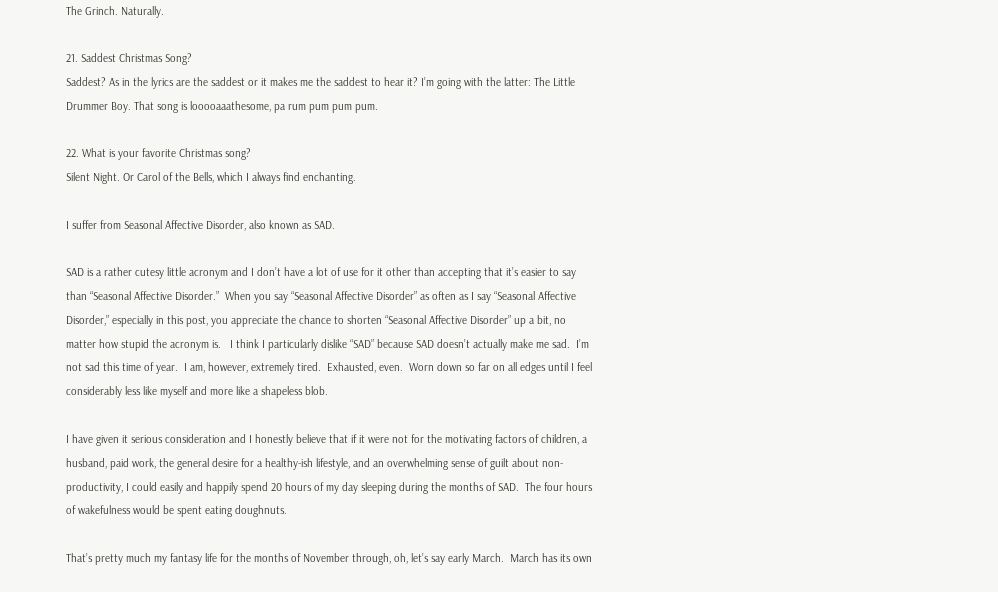The Grinch. Naturally.

21. Saddest Christmas Song?
Saddest? As in the lyrics are the saddest or it makes me the saddest to hear it? I’m going with the latter: The Little Drummer Boy. That song is looooaaathesome, pa rum pum pum pum.

22. What is your favorite Christmas song?
Silent Night. Or Carol of the Bells, which I always find enchanting.

I suffer from Seasonal Affective Disorder, also known as SAD.

SAD is a rather cutesy little acronym and I don’t have a lot of use for it other than accepting that it’s easier to say than “Seasonal Affective Disorder.”  When you say “Seasonal Affective Disorder” as often as I say “Seasonal Affective Disorder,” especially in this post, you appreciate the chance to shorten “Seasonal Affective Disorder” up a bit, no matter how stupid the acronym is.   I think I particularly dislike “SAD” because SAD doesn’t actually make me sad.  I’m not sad this time of year.  I am, however, extremely tired.  Exhausted, even.  Worn down so far on all edges until I feel considerably less like myself and more like a shapeless blob.

I have given it serious consideration and I honestly believe that if it were not for the motivating factors of children, a husband, paid work, the general desire for a healthy-ish lifestyle, and an overwhelming sense of guilt about non-productivity, I could easily and happily spend 20 hours of my day sleeping during the months of SAD.  The four hours of wakefulness would be spent eating doughnuts.

That’s pretty much my fantasy life for the months of November through, oh, let’s say early March.  March has its own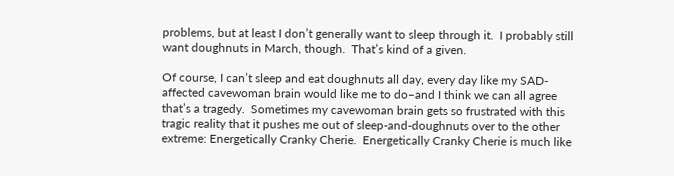problems, but at least I don’t generally want to sleep through it.  I probably still want doughnuts in March, though.  That’s kind of a given.

Of course, I can’t sleep and eat doughnuts all day, every day like my SAD-affected cavewoman brain would like me to do–and I think we can all agree that’s a tragedy.  Sometimes my cavewoman brain gets so frustrated with this tragic reality that it pushes me out of sleep-and-doughnuts over to the other extreme: Energetically Cranky Cherie.  Energetically Cranky Cherie is much like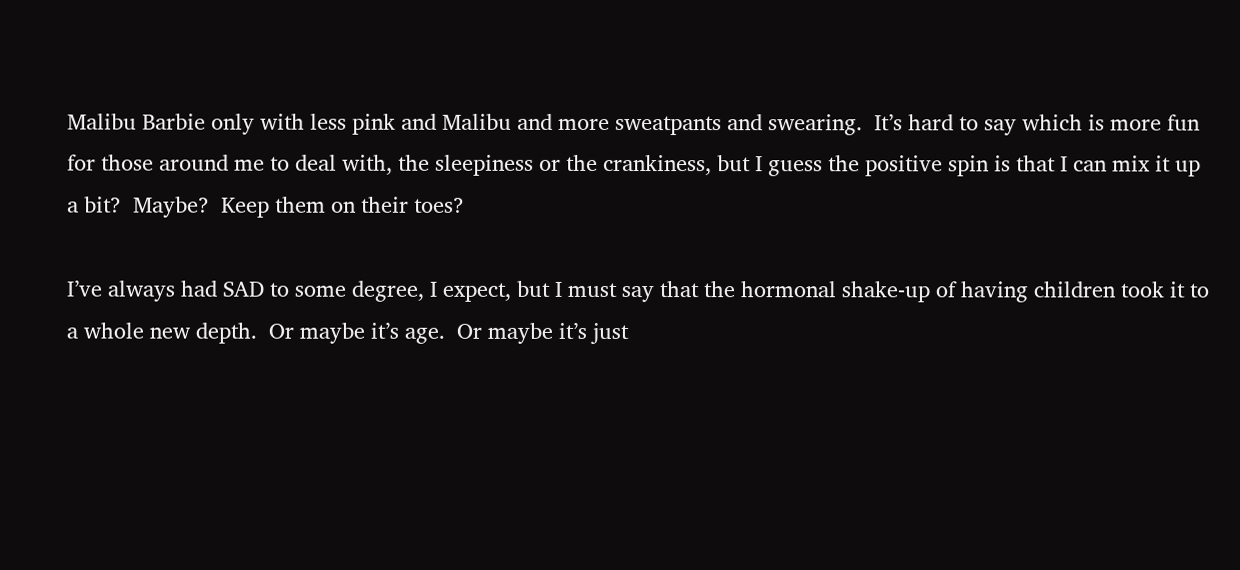Malibu Barbie only with less pink and Malibu and more sweatpants and swearing.  It’s hard to say which is more fun for those around me to deal with, the sleepiness or the crankiness, but I guess the positive spin is that I can mix it up a bit?  Maybe?  Keep them on their toes?

I’ve always had SAD to some degree, I expect, but I must say that the hormonal shake-up of having children took it to a whole new depth.  Or maybe it’s age.  Or maybe it’s just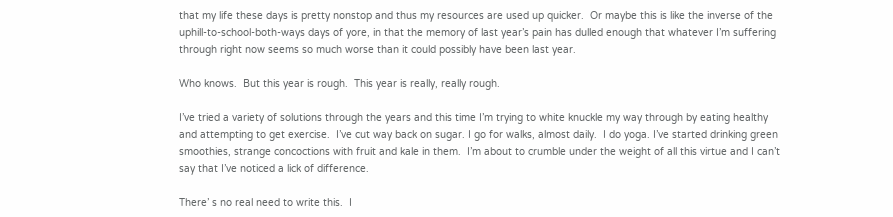that my life these days is pretty nonstop and thus my resources are used up quicker.  Or maybe this is like the inverse of the uphill-to-school-both-ways days of yore, in that the memory of last year’s pain has dulled enough that whatever I’m suffering through right now seems so much worse than it could possibly have been last year.

Who knows.  But this year is rough.  This year is really, really rough.

I’ve tried a variety of solutions through the years and this time I’m trying to white knuckle my way through by eating healthy and attempting to get exercise.  I’ve cut way back on sugar. I go for walks, almost daily.  I do yoga. I’ve started drinking green smoothies, strange concoctions with fruit and kale in them.  I’m about to crumble under the weight of all this virtue and I can’t say that I’ve noticed a lick of difference.

There’ s no real need to write this.  I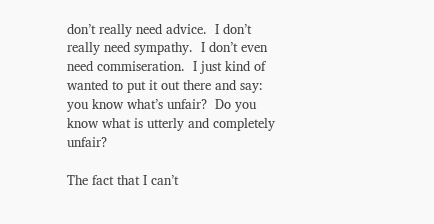don’t really need advice.  I don’t really need sympathy.  I don’t even need commiseration.  I just kind of wanted to put it out there and say: you know what’s unfair?  Do you know what is utterly and completely unfair?

The fact that I can’t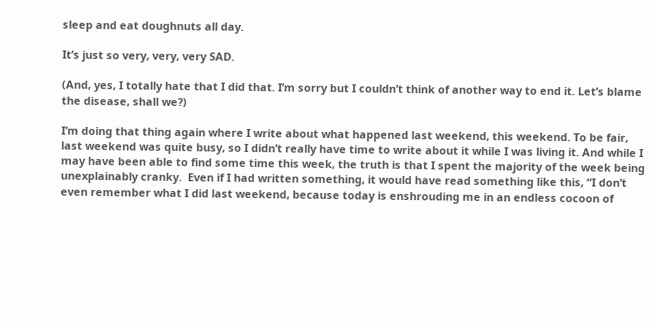sleep and eat doughnuts all day.

It’s just so very, very, very SAD.

(And, yes, I totally hate that I did that. I’m sorry but I couldn’t think of another way to end it. Let’s blame the disease, shall we?)

I’m doing that thing again where I write about what happened last weekend, this weekend. To be fair, last weekend was quite busy, so I didn’t really have time to write about it while I was living it. And while I may have been able to find some time this week, the truth is that I spent the majority of the week being unexplainably cranky.  Even if I had written something, it would have read something like this, “I don’t even remember what I did last weekend, because today is enshrouding me in an endless cocoon of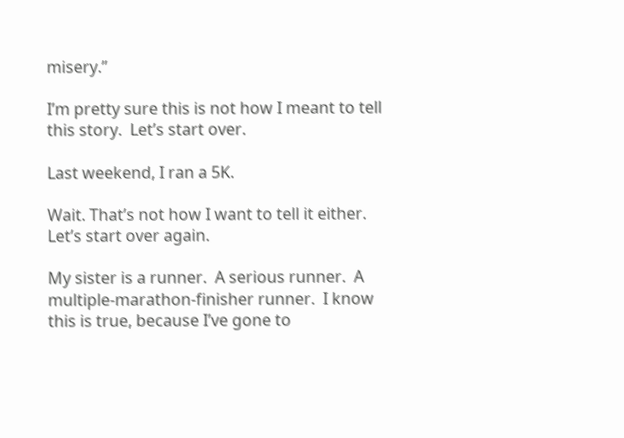misery.”

I’m pretty sure this is not how I meant to tell this story.  Let’s start over.

Last weekend, I ran a 5K.

Wait. That’s not how I want to tell it either.  Let’s start over again.

My sister is a runner.  A serious runner.  A multiple-marathon-finisher runner.  I know this is true, because I’ve gone to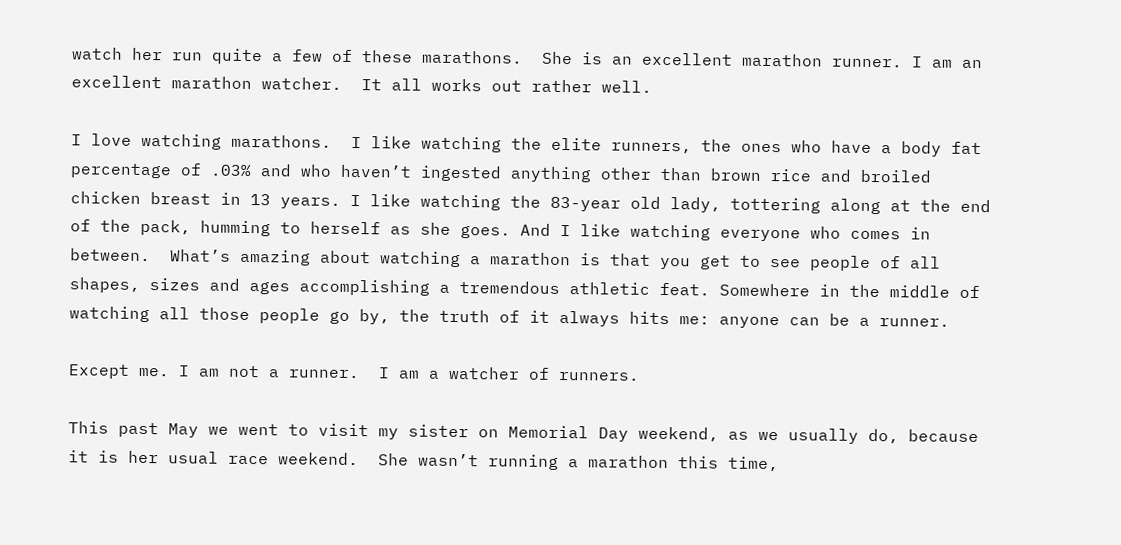watch her run quite a few of these marathons.  She is an excellent marathon runner. I am an excellent marathon watcher.  It all works out rather well.

I love watching marathons.  I like watching the elite runners, the ones who have a body fat percentage of .03% and who haven’t ingested anything other than brown rice and broiled chicken breast in 13 years. I like watching the 83-year old lady, tottering along at the end of the pack, humming to herself as she goes. And I like watching everyone who comes in between.  What’s amazing about watching a marathon is that you get to see people of all shapes, sizes and ages accomplishing a tremendous athletic feat. Somewhere in the middle of watching all those people go by, the truth of it always hits me: anyone can be a runner.

Except me. I am not a runner.  I am a watcher of runners.

This past May we went to visit my sister on Memorial Day weekend, as we usually do, because it is her usual race weekend.  She wasn’t running a marathon this time,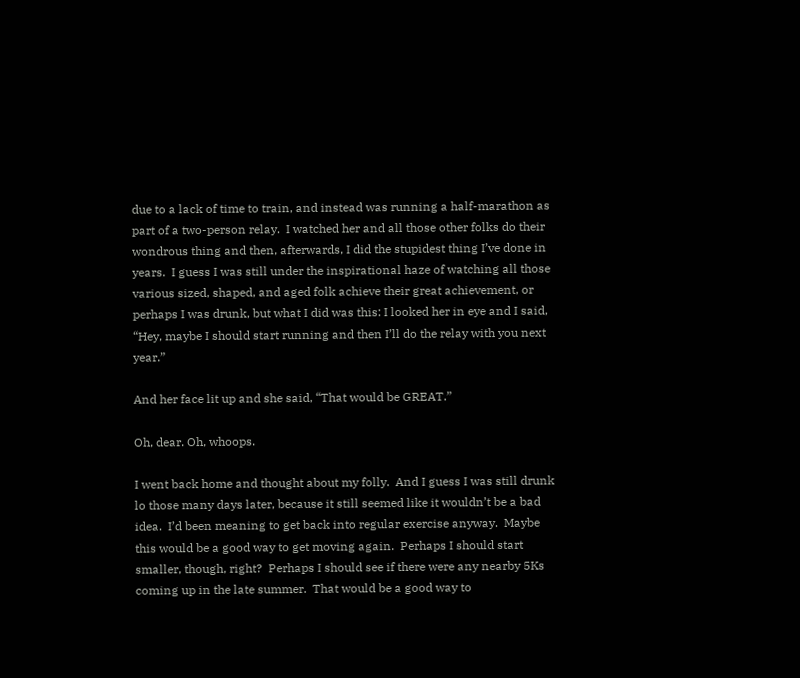due to a lack of time to train, and instead was running a half-marathon as part of a two-person relay.  I watched her and all those other folks do their wondrous thing and then, afterwards, I did the stupidest thing I’ve done in years.  I guess I was still under the inspirational haze of watching all those various sized, shaped, and aged folk achieve their great achievement, or perhaps I was drunk, but what I did was this: I looked her in eye and I said, “Hey, maybe I should start running and then I’ll do the relay with you next year.”

And her face lit up and she said, “That would be GREAT.”

Oh, dear. Oh, whoops.

I went back home and thought about my folly.  And I guess I was still drunk lo those many days later, because it still seemed like it wouldn’t be a bad idea.  I’d been meaning to get back into regular exercise anyway.  Maybe this would be a good way to get moving again.  Perhaps I should start smaller, though, right?  Perhaps I should see if there were any nearby 5Ks coming up in the late summer.  That would be a good way to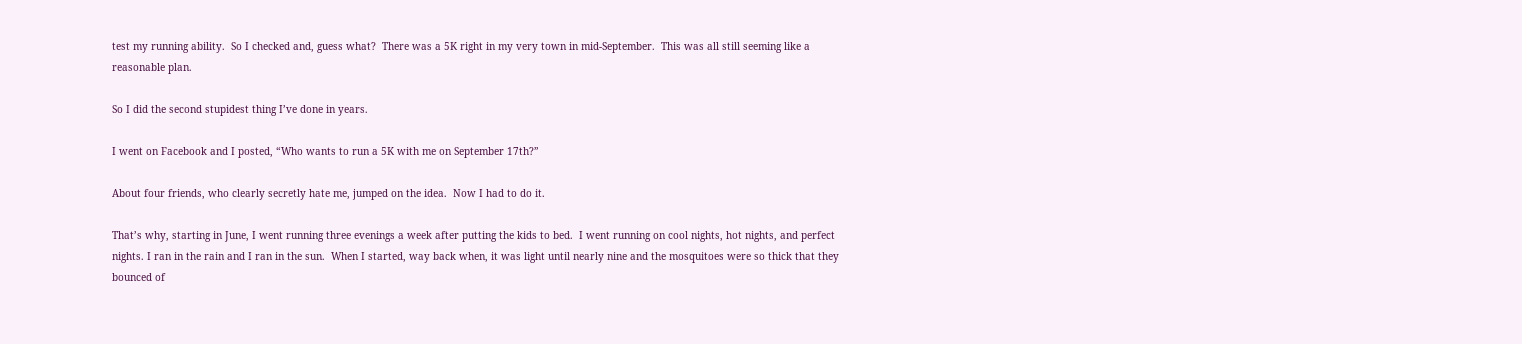test my running ability.  So I checked and, guess what?  There was a 5K right in my very town in mid-September.  This was all still seeming like a reasonable plan.

So I did the second stupidest thing I’ve done in years.

I went on Facebook and I posted, “Who wants to run a 5K with me on September 17th?”

About four friends, who clearly secretly hate me, jumped on the idea.  Now I had to do it.

That’s why, starting in June, I went running three evenings a week after putting the kids to bed.  I went running on cool nights, hot nights, and perfect nights. I ran in the rain and I ran in the sun.  When I started, way back when, it was light until nearly nine and the mosquitoes were so thick that they bounced of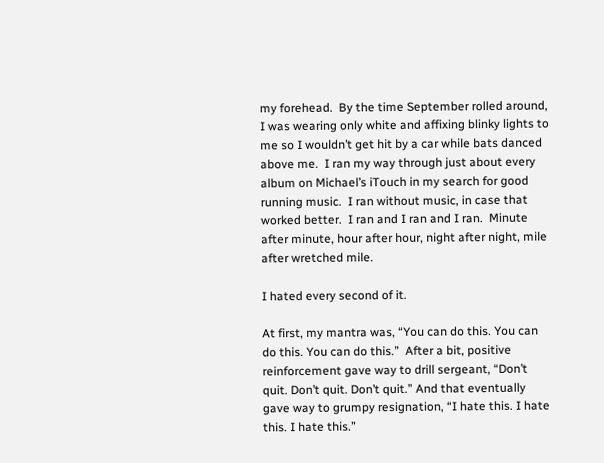my forehead.  By the time September rolled around, I was wearing only white and affixing blinky lights to  me so I wouldn’t get hit by a car while bats danced above me.  I ran my way through just about every album on Michael’s iTouch in my search for good running music.  I ran without music, in case that worked better.  I ran and I ran and I ran.  Minute after minute, hour after hour, night after night, mile after wretched mile.

I hated every second of it.

At first, my mantra was, “You can do this. You can do this. You can do this.”  After a bit, positive reinforcement gave way to drill sergeant, “Don’t quit. Don’t quit. Don’t quit.” And that eventually gave way to grumpy resignation, “I hate this. I hate this. I hate this.”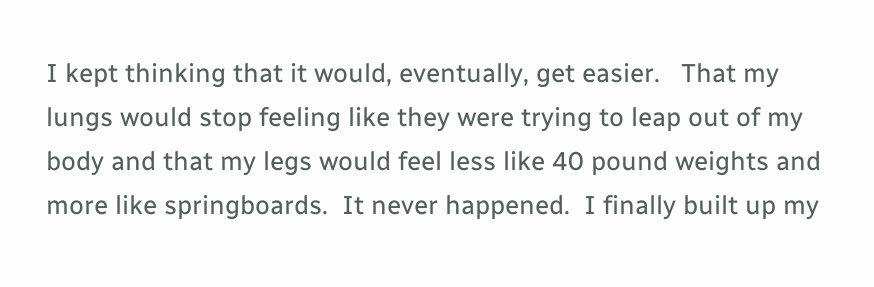I kept thinking that it would, eventually, get easier.   That my lungs would stop feeling like they were trying to leap out of my body and that my legs would feel less like 40 pound weights and more like springboards.  It never happened.  I finally built up my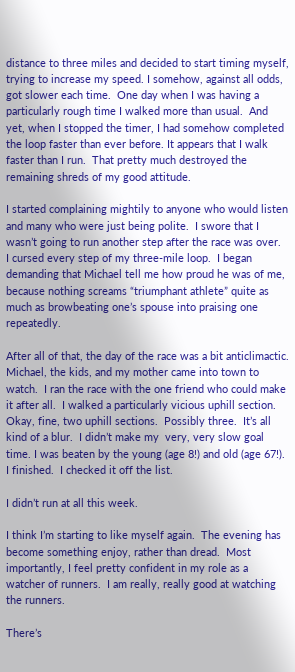distance to three miles and decided to start timing myself, trying to increase my speed. I somehow, against all odds,  got slower each time.  One day when I was having a particularly rough time I walked more than usual.  And yet, when I stopped the timer, I had somehow completed the loop faster than ever before. It appears that I walk faster than I run.  That pretty much destroyed the remaining shreds of my good attitude.

I started complaining mightily to anyone who would listen and many who were just being polite.  I swore that I wasn’t going to run another step after the race was over.  I cursed every step of my three-mile loop.  I began demanding that Michael tell me how proud he was of me, because nothing screams “triumphant athlete” quite as much as browbeating one’s spouse into praising one repeatedly.

After all of that, the day of the race was a bit anticlimactic.  Michael, the kids, and my mother came into town to watch.  I ran the race with the one friend who could make it after all.  I walked a particularly vicious uphill section.  Okay, fine, two uphill sections.  Possibly three.  It’s all kind of a blur.  I didn’t make my  very, very slow goal time. I was beaten by the young (age 8!) and old (age 67!).  I finished.  I checked it off the list.

I didn’t run at all this week.

I think I’m starting to like myself again.  The evening has become something enjoy, rather than dread.  Most importantly, I feel pretty confident in my role as a watcher of runners.  I am really, really good at watching the runners.

There’s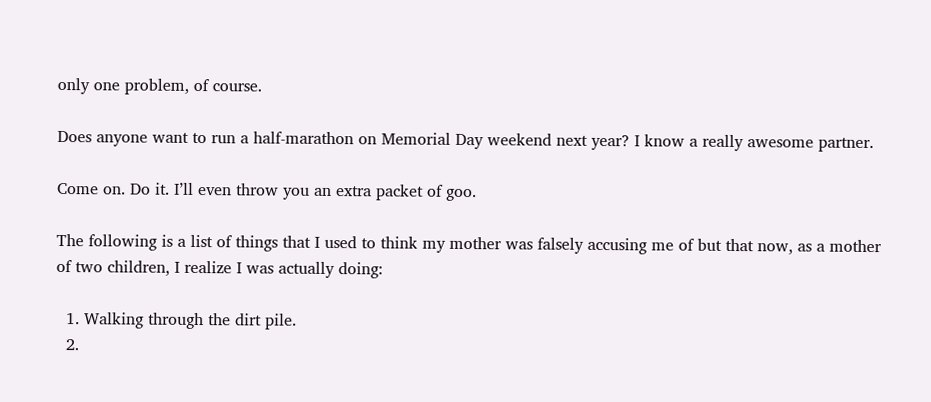only one problem, of course.

Does anyone want to run a half-marathon on Memorial Day weekend next year? I know a really awesome partner.

Come on. Do it. I’ll even throw you an extra packet of goo.

The following is a list of things that I used to think my mother was falsely accusing me of but that now, as a mother of two children, I realize I was actually doing:

  1. Walking through the dirt pile.
  2.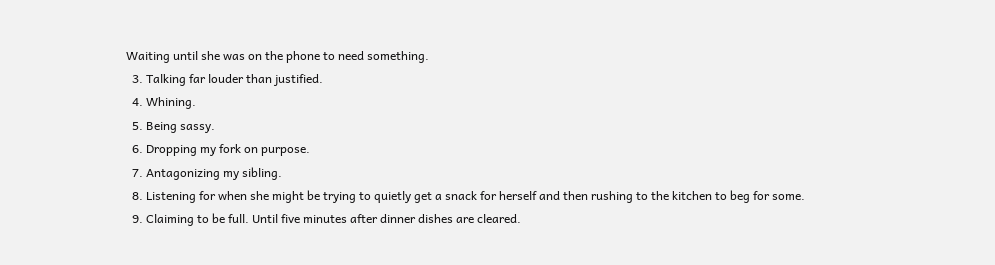Waiting until she was on the phone to need something.
  3. Talking far louder than justified.
  4. Whining.
  5. Being sassy.
  6. Dropping my fork on purpose.
  7. Antagonizing my sibling.
  8. Listening for when she might be trying to quietly get a snack for herself and then rushing to the kitchen to beg for some.
  9. Claiming to be full. Until five minutes after dinner dishes are cleared.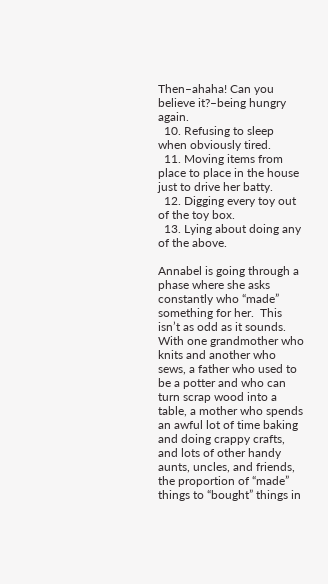Then–ahaha! Can you believe it?–being hungry again.
  10. Refusing to sleep when obviously tired.
  11. Moving items from place to place in the house just to drive her batty.
  12. Digging every toy out of the toy box.
  13. Lying about doing any of the above.

Annabel is going through a phase where she asks constantly who “made” something for her.  This isn’t as odd as it sounds.  With one grandmother who knits and another who sews, a father who used to be a potter and who can turn scrap wood into a table, a mother who spends an awful lot of time baking and doing crappy crafts, and lots of other handy aunts, uncles, and friends, the proportion of “made” things to “bought” things in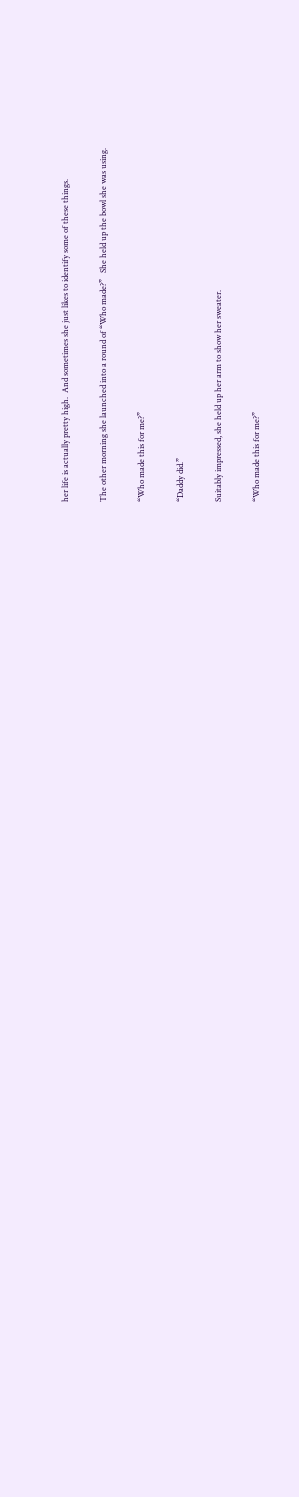her life is actually pretty high.  And sometimes she just likes to identify some of these things.

The other morning she launched into a round of “Who made?”   She held up the bowl she was using.

“Who made this for me?”

“Daddy did.”

Suitably impressed, she held up her arm to show her sweater.

“Who made this for me?”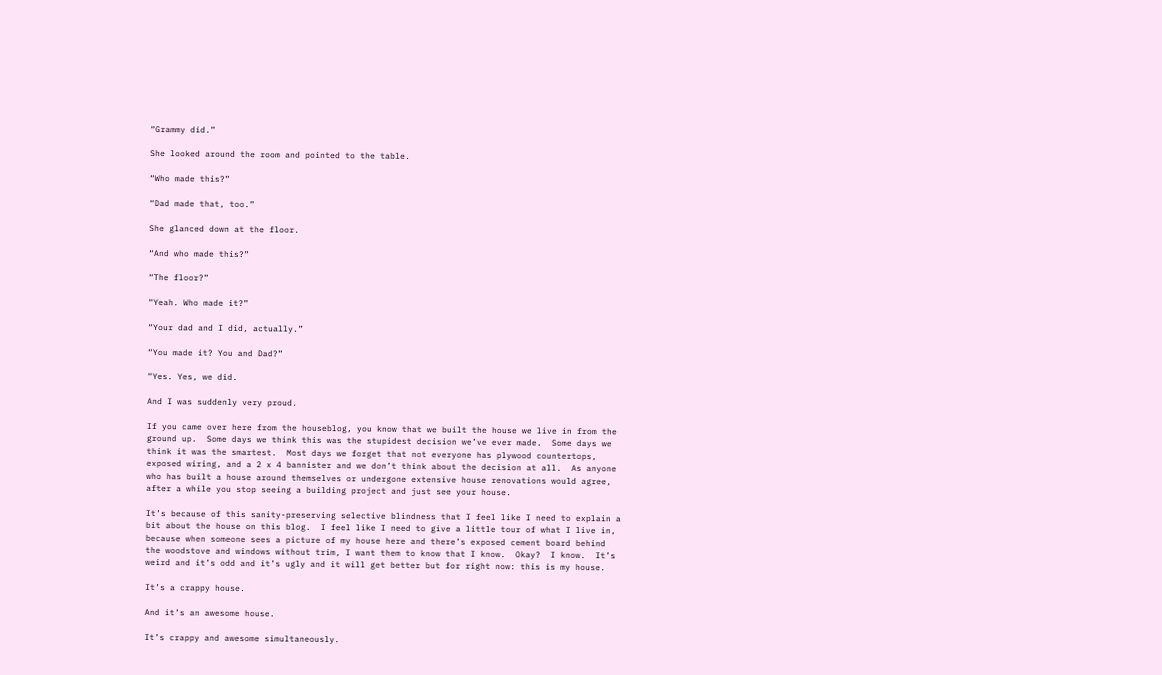“Grammy did.”

She looked around the room and pointed to the table.

“Who made this?”

“Dad made that, too.”

She glanced down at the floor.

“And who made this?”

“The floor?”

“Yeah. Who made it?”

“Your dad and I did, actually.”

“You made it? You and Dad?”

“Yes. Yes, we did.

And I was suddenly very proud.

If you came over here from the houseblog, you know that we built the house we live in from the ground up.  Some days we think this was the stupidest decision we’ve ever made.  Some days we think it was the smartest.  Most days we forget that not everyone has plywood countertops, exposed wiring, and a 2 x 4 bannister and we don’t think about the decision at all.  As anyone who has built a house around themselves or undergone extensive house renovations would agree, after a while you stop seeing a building project and just see your house.

It’s because of this sanity-preserving selective blindness that I feel like I need to explain a bit about the house on this blog.  I feel like I need to give a little tour of what I live in, because when someone sees a picture of my house here and there’s exposed cement board behind the woodstove and windows without trim, I want them to know that I know.  Okay?  I know.  It’s weird and it’s odd and it’s ugly and it will get better but for right now: this is my house.

It’s a crappy house.

And it’s an awesome house.

It’s crappy and awesome simultaneously.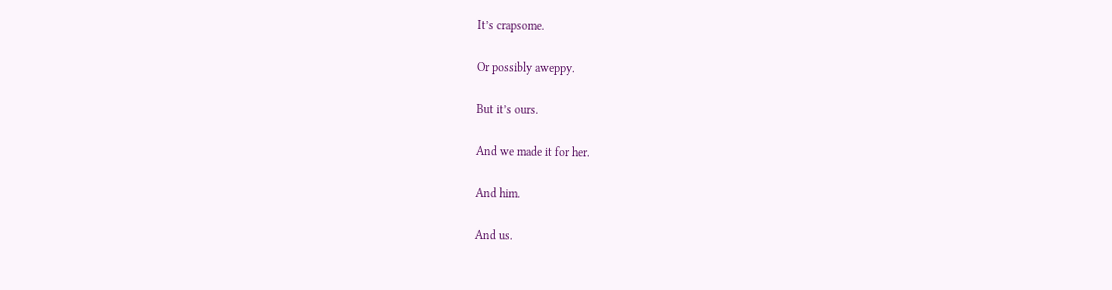It’s crapsome.

Or possibly aweppy.

But it’s ours.

And we made it for her.

And him.

And us.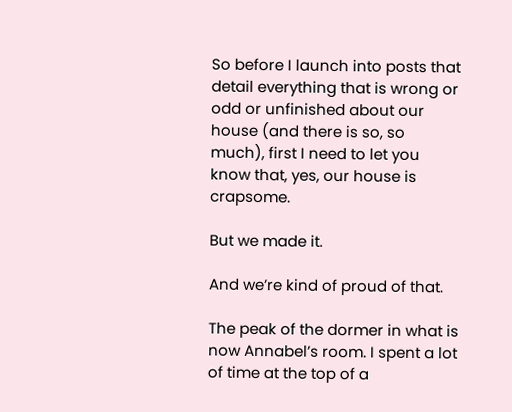So before I launch into posts that detail everything that is wrong or odd or unfinished about our house (and there is so, so much), first I need to let you know that, yes, our house is crapsome.

But we made it.

And we’re kind of proud of that.

The peak of the dormer in what is now Annabel’s room. I spent a lot of time at the top of a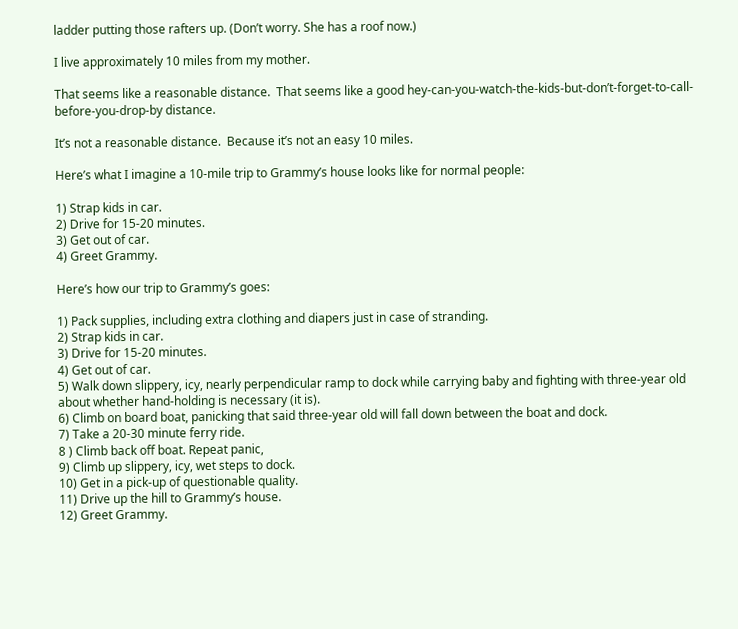ladder putting those rafters up. (Don’t worry. She has a roof now.)

I live approximately 10 miles from my mother.

That seems like a reasonable distance.  That seems like a good hey-can-you-watch-the-kids-but-don’t-forget-to-call-before-you-drop-by distance.

It’s not a reasonable distance.  Because it’s not an easy 10 miles.

Here’s what I imagine a 10-mile trip to Grammy’s house looks like for normal people:

1) Strap kids in car.
2) Drive for 15-20 minutes.
3) Get out of car.
4) Greet Grammy.

Here’s how our trip to Grammy’s goes:

1) Pack supplies, including extra clothing and diapers just in case of stranding.
2) Strap kids in car.
3) Drive for 15-20 minutes.
4) Get out of car.
5) Walk down slippery, icy, nearly perpendicular ramp to dock while carrying baby and fighting with three-year old about whether hand-holding is necessary (it is).
6) Climb on board boat, panicking that said three-year old will fall down between the boat and dock.
7) Take a 20-30 minute ferry ride.
8 ) Climb back off boat. Repeat panic,
9) Climb up slippery, icy, wet steps to dock.
10) Get in a pick-up of questionable quality.
11) Drive up the hill to Grammy’s house.
12) Greet Grammy.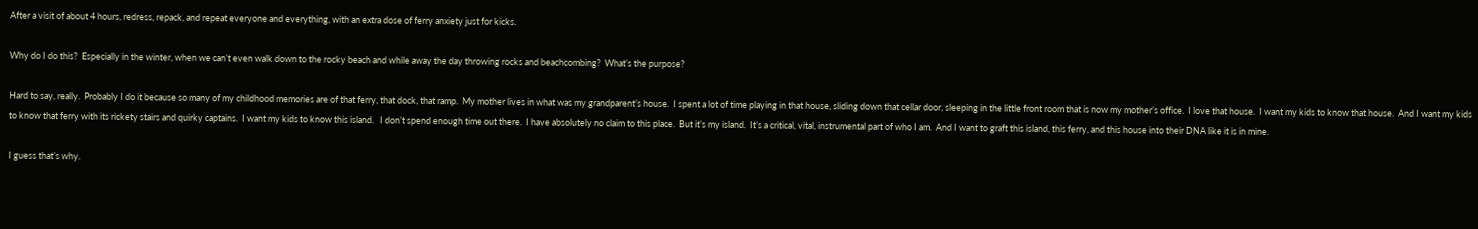After a visit of about 4 hours, redress, repack, and repeat everyone and everything, with an extra dose of ferry anxiety just for kicks.

Why do I do this?  Especially in the winter, when we can’t even walk down to the rocky beach and while away the day throwing rocks and beachcombing?  What’s the purpose?

Hard to say, really.  Probably I do it because so many of my childhood memories are of that ferry, that dock, that ramp.  My mother lives in what was my grandparent’s house.  I spent a lot of time playing in that house, sliding down that cellar door, sleeping in the little front room that is now my mother’s office.  I love that house.  I want my kids to know that house.  And I want my kids to know that ferry with its rickety stairs and quirky captains.  I want my kids to know this island.   I don’t spend enough time out there.  I have absolutely no claim to this place.  But it’s my island.  It’s a critical, vital, instrumental part of who I am.  And I want to graft this island, this ferry, and this house into their DNA like it is in mine.

I guess that’s why.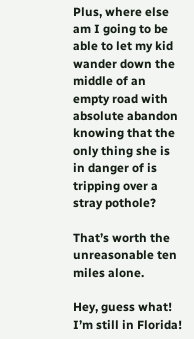Plus, where else am I going to be able to let my kid wander down the middle of an empty road with absolute abandon knowing that the only thing she is in danger of is tripping over a stray pothole?

That’s worth the unreasonable ten miles alone.

Hey, guess what!  I’m still in Florida!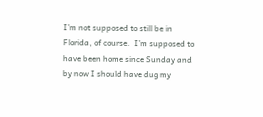I’m not supposed to still be in Florida, of course.  I’m supposed to have been home since Sunday and by now I should have dug my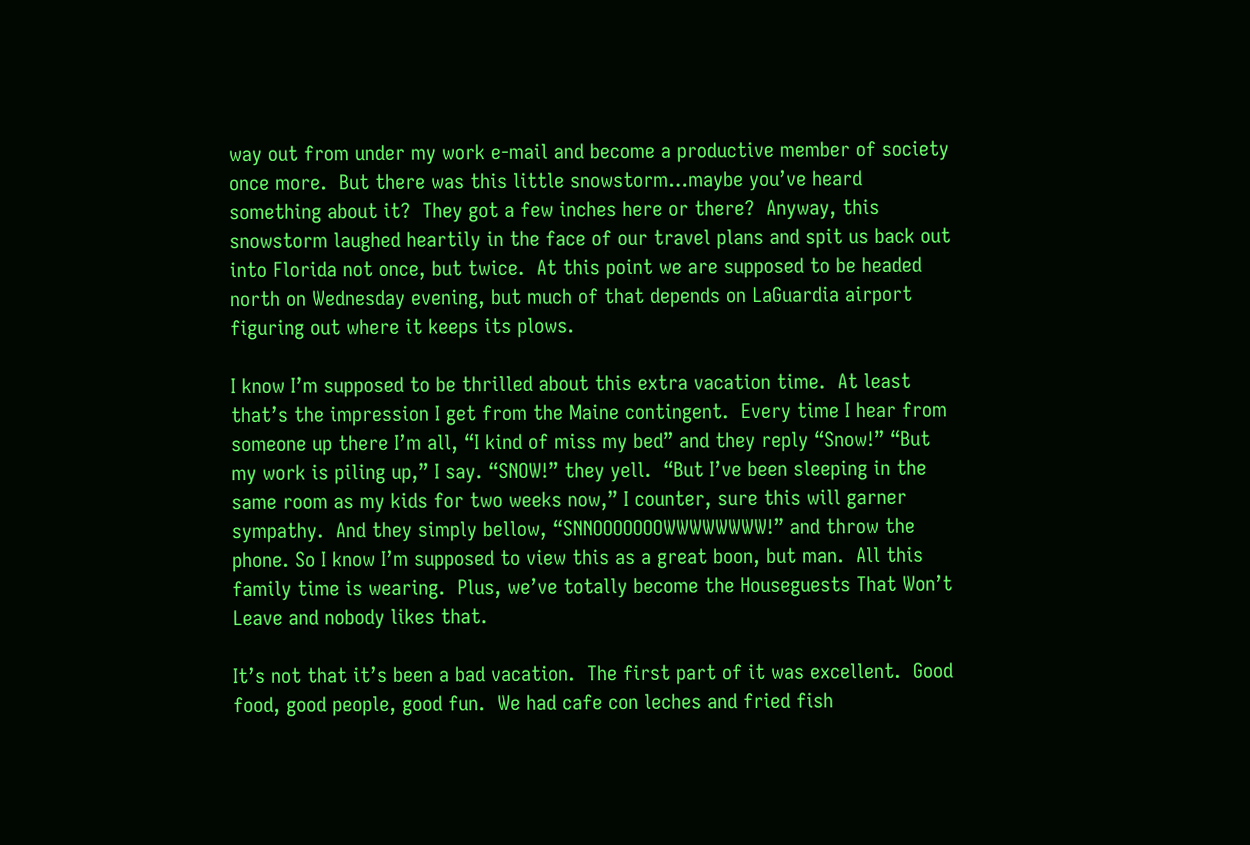way out from under my work e-mail and become a productive member of society once more.  But there was this little snowstorm…maybe you’ve heard something about it?  They got a few inches here or there?  Anyway, this snowstorm laughed heartily in the face of our travel plans and spit us back out into Florida not once, but twice.  At this point we are supposed to be headed north on Wednesday evening, but much of that depends on LaGuardia airport figuring out where it keeps its plows.

I know I’m supposed to be thrilled about this extra vacation time.  At least that’s the impression I get from the Maine contingent.  Every time I hear from someone up there I’m all, “I kind of miss my bed” and they reply “Snow!” “But my work is piling up,” I say. “SNOW!” they yell.  “But I’ve been sleeping in the same room as my kids for two weeks now,” I counter, sure this will garner sympathy.  And they simply bellow, “SNNOOOOOOOWWWWWWWW!” and throw the phone. So I know I’m supposed to view this as a great boon, but man.  All this family time is wearing.  Plus, we’ve totally become the Houseguests That Won’t Leave and nobody likes that.

It’s not that it’s been a bad vacation.  The first part of it was excellent.  Good food, good people, good fun.  We had cafe con leches and fried fish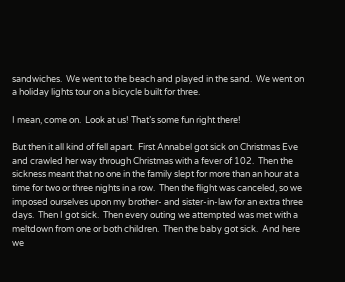sandwiches.  We went to the beach and played in the sand.  We went on a holiday lights tour on a bicycle built for three.

I mean, come on.  Look at us! That’s some fun right there!

But then it all kind of fell apart.  First Annabel got sick on Christmas Eve and crawled her way through Christmas with a fever of 102.  Then the sickness meant that no one in the family slept for more than an hour at a time for two or three nights in a row.  Then the flight was canceled, so we imposed ourselves upon my brother- and sister-in-law for an extra three days.  Then I got sick.  Then every outing we attempted was met with a meltdown from one or both children.  Then the baby got sick.  And here we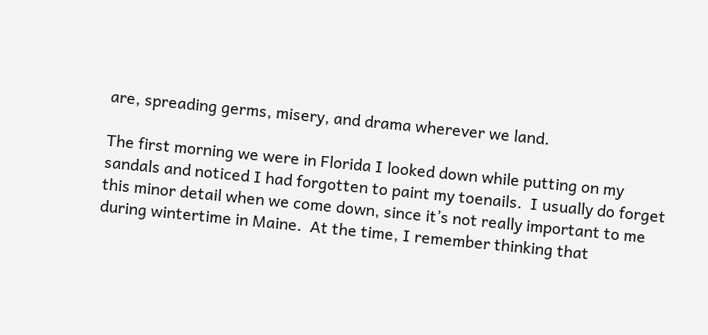are, spreading germs, misery, and drama wherever we land.

The first morning we were in Florida I looked down while putting on my sandals and noticed I had forgotten to paint my toenails.  I usually do forget this minor detail when we come down, since it’s not really important to me during wintertime in Maine.  At the time, I remember thinking that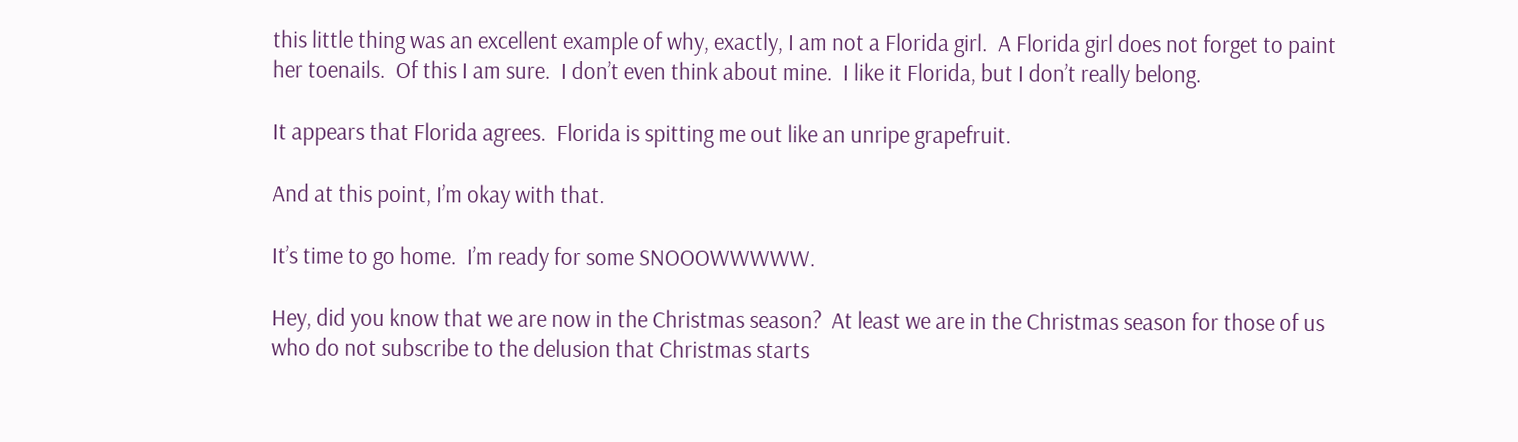this little thing was an excellent example of why, exactly, I am not a Florida girl.  A Florida girl does not forget to paint her toenails.  Of this I am sure.  I don’t even think about mine.  I like it Florida, but I don’t really belong.

It appears that Florida agrees.  Florida is spitting me out like an unripe grapefruit.

And at this point, I’m okay with that.

It’s time to go home.  I’m ready for some SNOOOWWWWW.

Hey, did you know that we are now in the Christmas season?  At least we are in the Christmas season for those of us who do not subscribe to the delusion that Christmas starts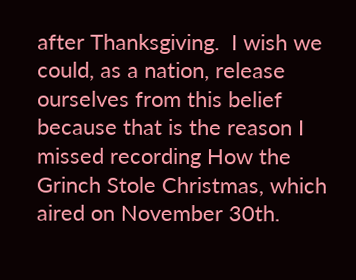after Thanksgiving.  I wish we could, as a nation, release ourselves from this belief because that is the reason I missed recording How the Grinch Stole Christmas, which aired on November 30th.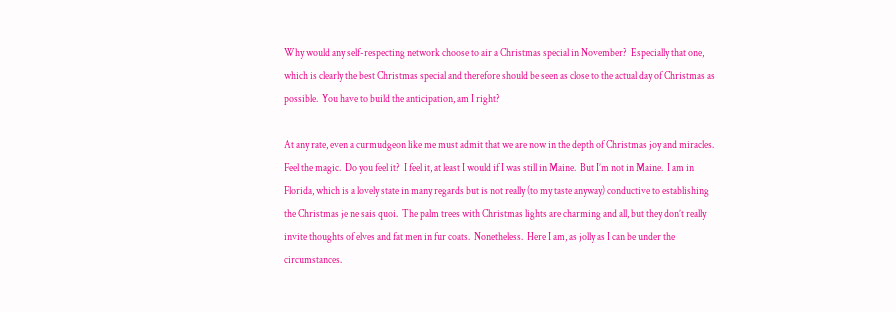Why would any self-respecting network choose to air a Christmas special in November?  Especially that one, which is clearly the best Christmas special and therefore should be seen as close to the actual day of Christmas as possible.  You have to build the anticipation, am I right?

At any rate, even a curmudgeon like me must admit that we are now in the depth of Christmas joy and miracles.  Feel the magic.  Do you feel it?  I feel it, at least I would if I was still in Maine.  But I’m not in Maine.  I am in Florida, which is a lovely state in many regards but is not really (to my taste anyway) conductive to establishing the Christmas je ne sais quoi.  The palm trees with Christmas lights are charming and all, but they don’t really invite thoughts of elves and fat men in fur coats.  Nonetheless.  Here I am, as jolly as I can be under the circumstances.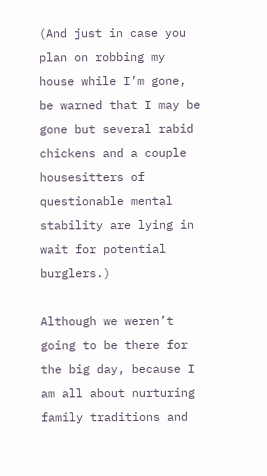(And just in case you plan on robbing my house while I’m gone, be warned that I may be gone but several rabid chickens and a couple housesitters of questionable mental stability are lying in wait for potential burglers.)

Although we weren’t going to be there for the big day, because I am all about nurturing family traditions and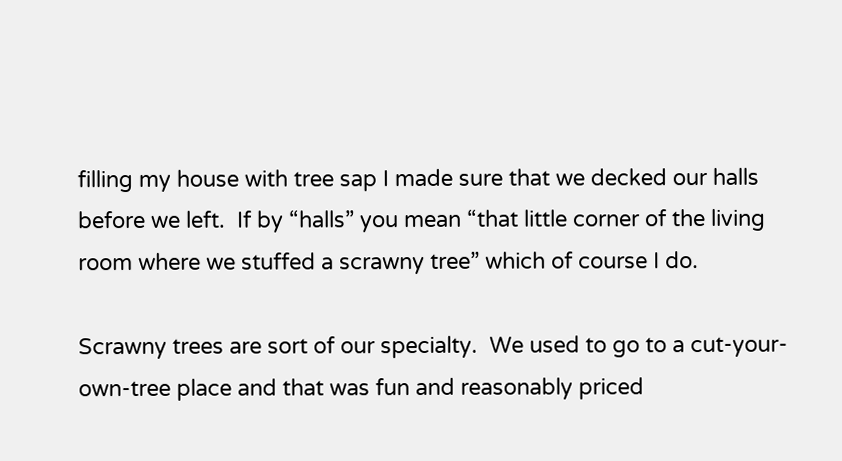filling my house with tree sap I made sure that we decked our halls before we left.  If by “halls” you mean “that little corner of the living room where we stuffed a scrawny tree” which of course I do.

Scrawny trees are sort of our specialty.  We used to go to a cut-your-own-tree place and that was fun and reasonably priced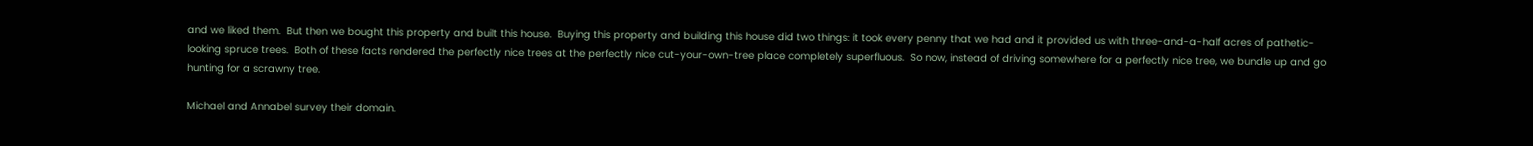and we liked them.  But then we bought this property and built this house.  Buying this property and building this house did two things: it took every penny that we had and it provided us with three-and-a-half acres of pathetic-looking spruce trees.  Both of these facts rendered the perfectly nice trees at the perfectly nice cut-your-own-tree place completely superfluous.  So now, instead of driving somewhere for a perfectly nice tree, we bundle up and go hunting for a scrawny tree.

Michael and Annabel survey their domain.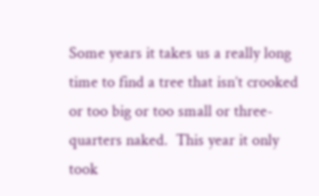Some years it takes us a really long time to find a tree that isn’t crooked or too big or too small or three-quarters naked.  This year it only took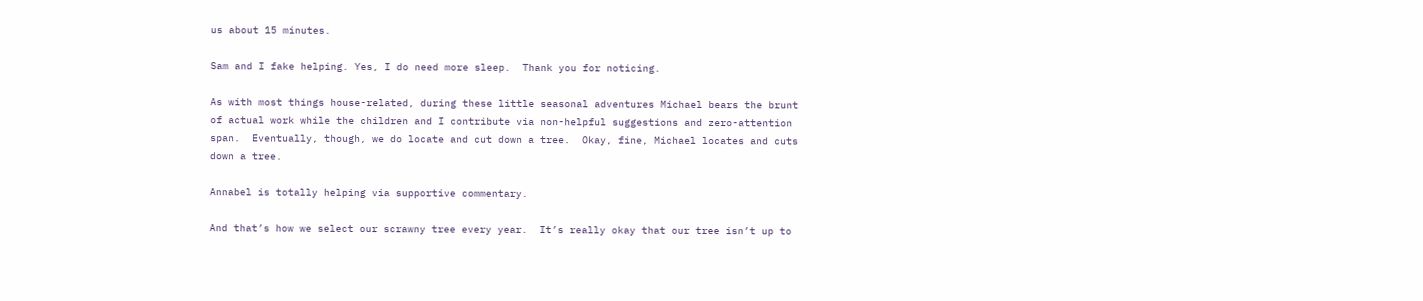us about 15 minutes.

Sam and I fake helping. Yes, I do need more sleep.  Thank you for noticing.

As with most things house-related, during these little seasonal adventures Michael bears the brunt of actual work while the children and I contribute via non-helpful suggestions and zero-attention span.  Eventually, though, we do locate and cut down a tree.  Okay, fine, Michael locates and cuts down a tree.

Annabel is totally helping via supportive commentary.

And that’s how we select our scrawny tree every year.  It’s really okay that our tree isn’t up to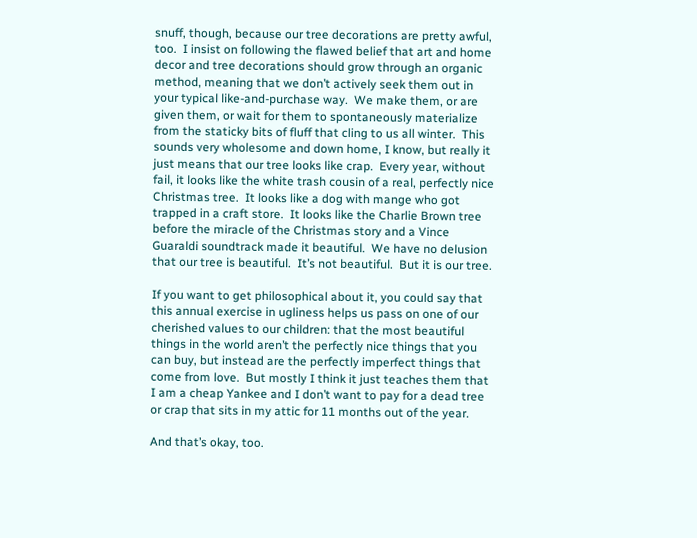snuff, though, because our tree decorations are pretty awful, too.  I insist on following the flawed belief that art and home decor and tree decorations should grow through an organic method, meaning that we don’t actively seek them out in your typical like-and-purchase way.  We make them, or are given them, or wait for them to spontaneously materialize from the staticky bits of fluff that cling to us all winter.  This sounds very wholesome and down home, I know, but really it just means that our tree looks like crap.  Every year, without fail, it looks like the white trash cousin of a real, perfectly nice Christmas tree.  It looks like a dog with mange who got trapped in a craft store.  It looks like the Charlie Brown tree before the miracle of the Christmas story and a Vince Guaraldi soundtrack made it beautiful.  We have no delusion that our tree is beautiful.  It’s not beautiful.  But it is our tree.

If you want to get philosophical about it, you could say that this annual exercise in ugliness helps us pass on one of our cherished values to our children: that the most beautiful things in the world aren’t the perfectly nice things that you can buy, but instead are the perfectly imperfect things that come from love.  But mostly I think it just teaches them that I am a cheap Yankee and I don’t want to pay for a dead tree or crap that sits in my attic for 11 months out of the year.

And that’s okay, too.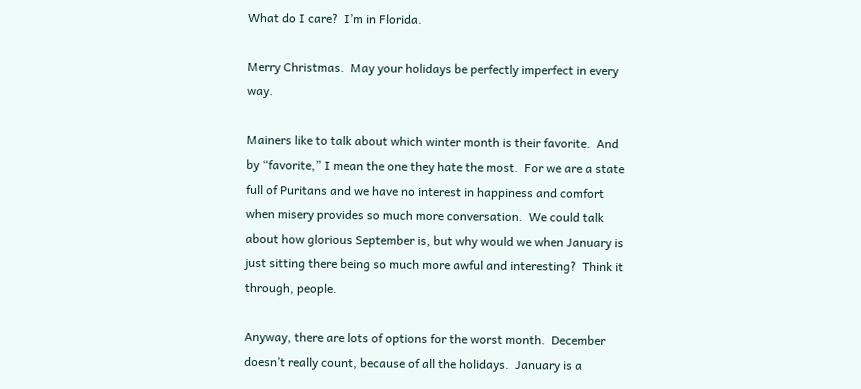What do I care?  I’m in Florida.

Merry Christmas.  May your holidays be perfectly imperfect in every way.

Mainers like to talk about which winter month is their favorite.  And by “favorite,” I mean the one they hate the most.  For we are a state full of Puritans and we have no interest in happiness and comfort when misery provides so much more conversation.  We could talk about how glorious September is, but why would we when January is just sitting there being so much more awful and interesting?  Think it through, people.

Anyway, there are lots of options for the worst month.  December doesn’t really count, because of all the holidays.  January is a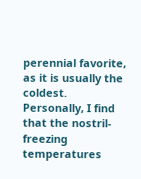perennial favorite, as it is usually the coldest.  Personally, I find that the nostril-freezing temperatures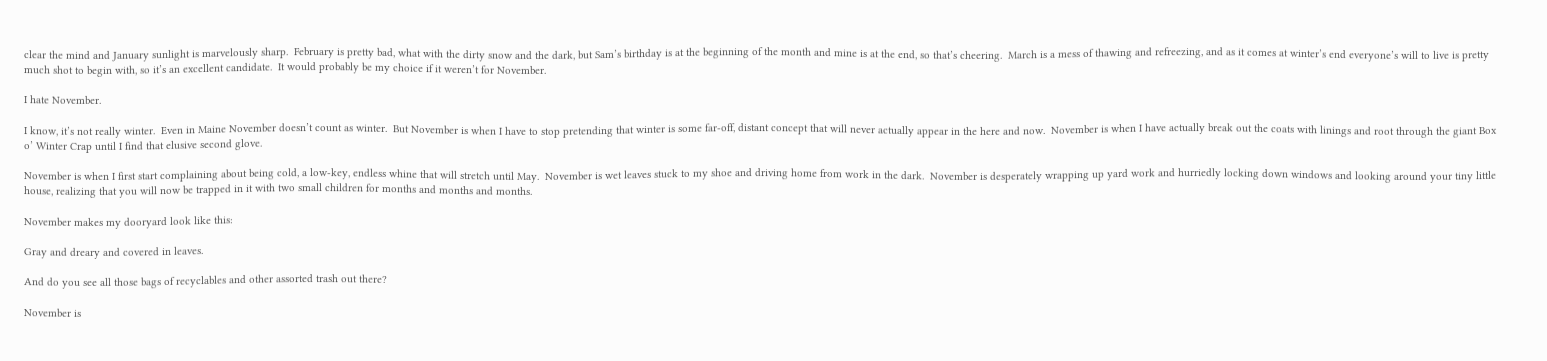clear the mind and January sunlight is marvelously sharp.  February is pretty bad, what with the dirty snow and the dark, but Sam’s birthday is at the beginning of the month and mine is at the end, so that’s cheering.  March is a mess of thawing and refreezing, and as it comes at winter’s end everyone’s will to live is pretty much shot to begin with, so it’s an excellent candidate.  It would probably be my choice if it weren’t for November.

I hate November.

I know, it’s not really winter.  Even in Maine November doesn’t count as winter.  But November is when I have to stop pretending that winter is some far-off, distant concept that will never actually appear in the here and now.  November is when I have actually break out the coats with linings and root through the giant Box o’ Winter Crap until I find that elusive second glove.

November is when I first start complaining about being cold, a low-key, endless whine that will stretch until May.  November is wet leaves stuck to my shoe and driving home from work in the dark.  November is desperately wrapping up yard work and hurriedly locking down windows and looking around your tiny little house, realizing that you will now be trapped in it with two small children for months and months and months.

November makes my dooryard look like this:

Gray and dreary and covered in leaves.

And do you see all those bags of recyclables and other assorted trash out there?

November is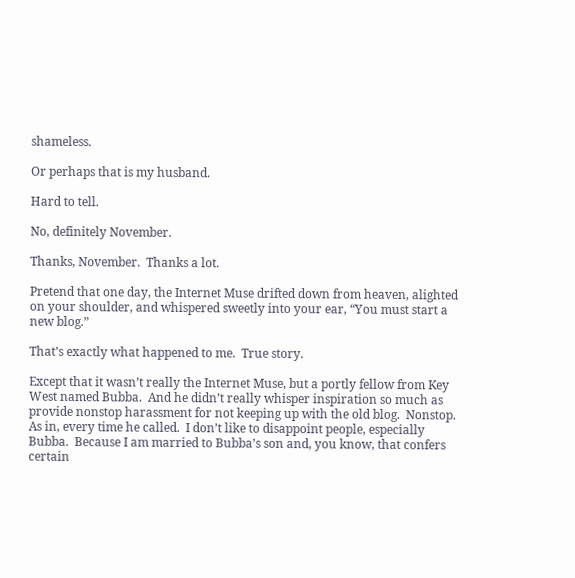shameless.

Or perhaps that is my husband.

Hard to tell.

No, definitely November.

Thanks, November.  Thanks a lot.

Pretend that one day, the Internet Muse drifted down from heaven, alighted on your shoulder, and whispered sweetly into your ear, “You must start a new blog.”

That’s exactly what happened to me.  True story.

Except that it wasn’t really the Internet Muse, but a portly fellow from Key West named Bubba.  And he didn’t really whisper inspiration so much as provide nonstop harassment for not keeping up with the old blog.  Nonstop.  As in, every time he called.  I don’t like to disappoint people, especially Bubba.  Because I am married to Bubba’s son and, you know, that confers certain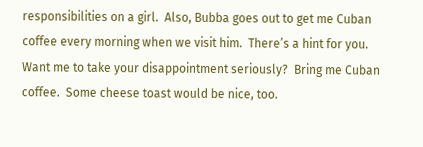responsibilities on a girl.  Also, Bubba goes out to get me Cuban coffee every morning when we visit him.  There’s a hint for you.  Want me to take your disappointment seriously?  Bring me Cuban coffee.  Some cheese toast would be nice, too.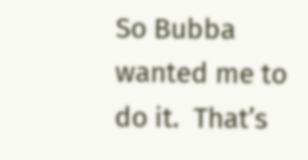So Bubba wanted me to do it.  That’s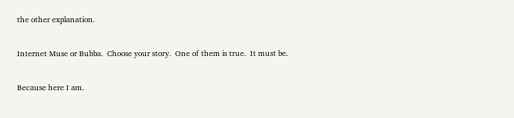the other explanation.

Internet Muse or Bubba.  Choose your story.  One of them is true.  It must be.

Because here I am.